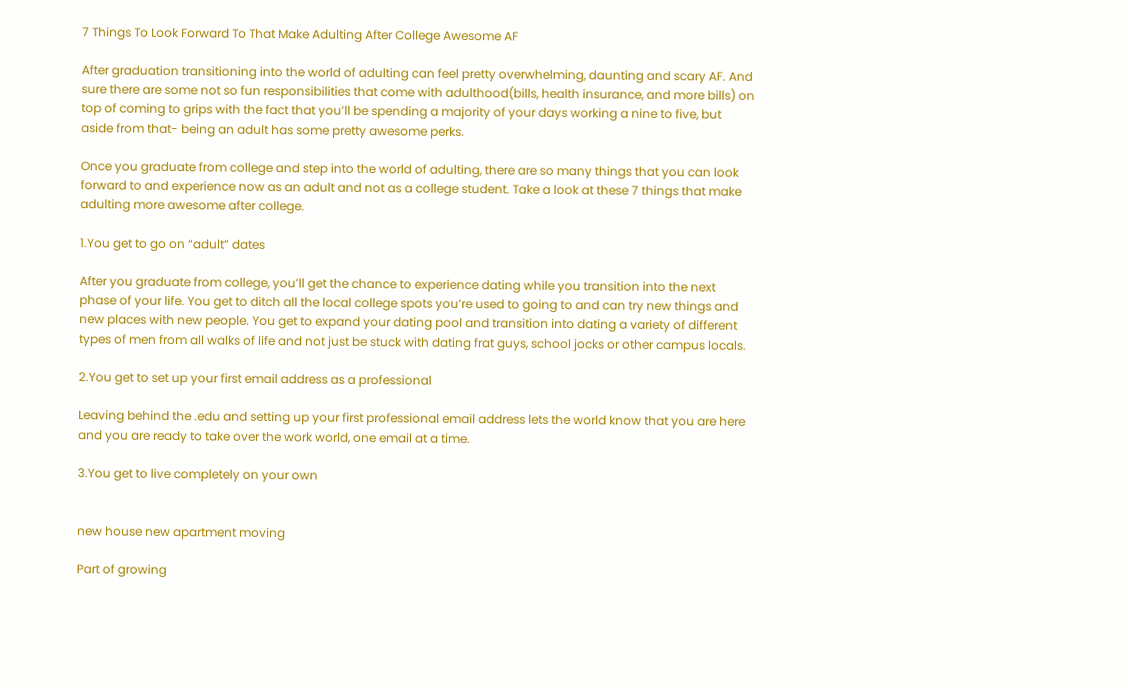7 Things To Look Forward To That Make Adulting After College Awesome AF

After graduation transitioning into the world of adulting can feel pretty overwhelming, daunting and scary AF. And sure there are some not so fun responsibilities that come with adulthood(bills, health insurance, and more bills) on top of coming to grips with the fact that you’ll be spending a majority of your days working a nine to five, but aside from that- being an adult has some pretty awesome perks.

Once you graduate from college and step into the world of adulting, there are so many things that you can look forward to and experience now as an adult and not as a college student. Take a look at these 7 things that make adulting more awesome after college.

1.You get to go on “adult” dates

After you graduate from college, you’ll get the chance to experience dating while you transition into the next phase of your life. You get to ditch all the local college spots you’re used to going to and can try new things and new places with new people. You get to expand your dating pool and transition into dating a variety of different types of men from all walks of life and not just be stuck with dating frat guys, school jocks or other campus locals.

2.You get to set up your first email address as a professional

Leaving behind the .edu and setting up your first professional email address lets the world know that you are here and you are ready to take over the work world, one email at a time.

3.You get to live completely on your own


new house new apartment moving

Part of growing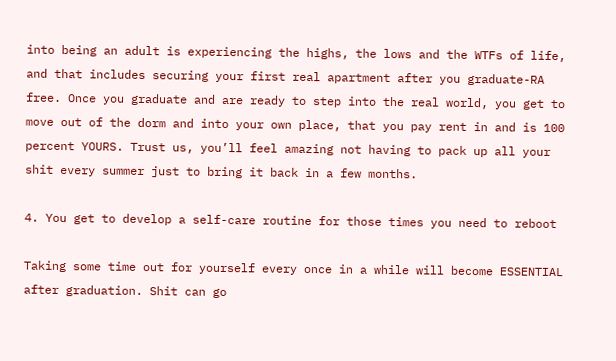into being an adult is experiencing the highs, the lows and the WTFs of life, and that includes securing your first real apartment after you graduate-RA free. Once you graduate and are ready to step into the real world, you get to move out of the dorm and into your own place, that you pay rent in and is 100 percent YOURS. Trust us, you’ll feel amazing not having to pack up all your shit every summer just to bring it back in a few months.

4. You get to develop a self-care routine for those times you need to reboot

Taking some time out for yourself every once in a while will become ESSENTIAL after graduation. Shit can go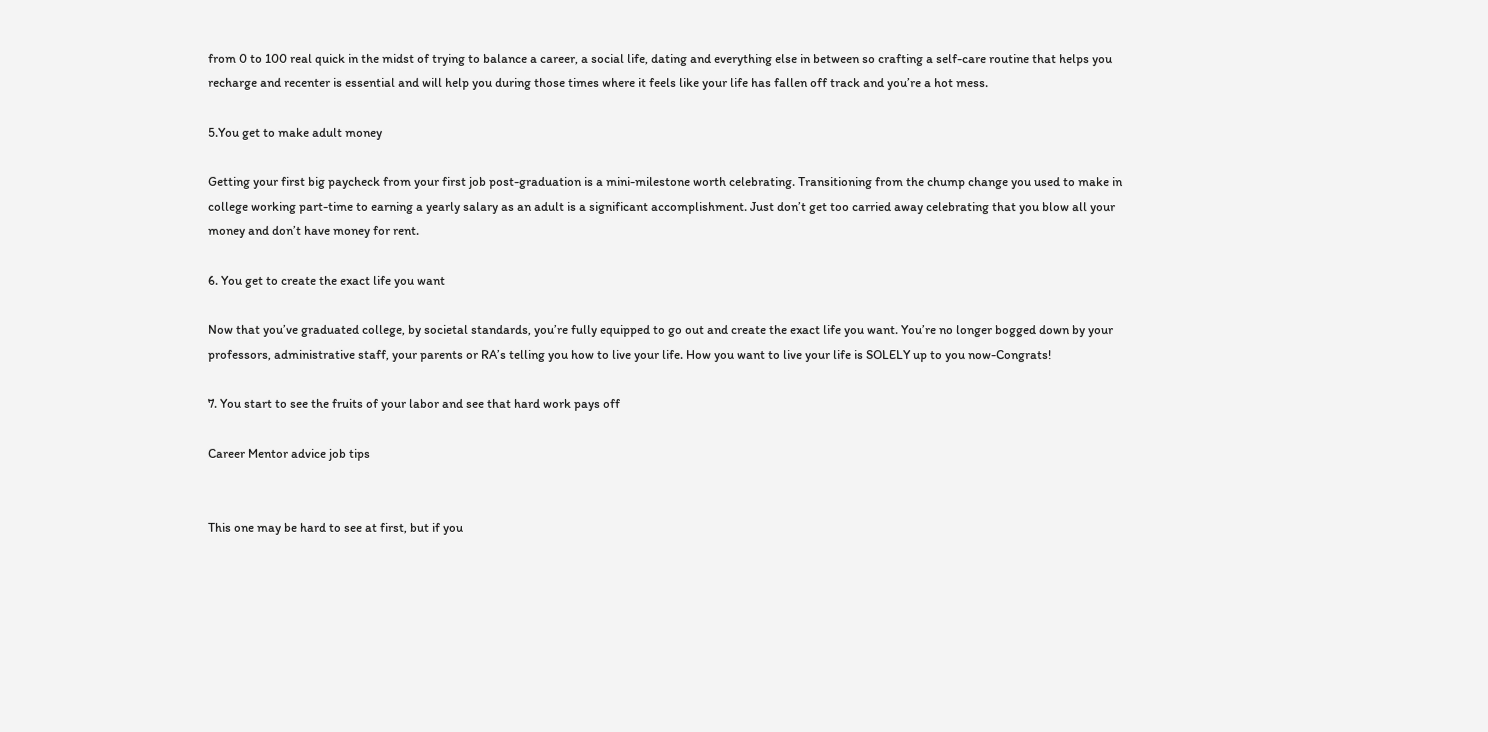from 0 to 100 real quick in the midst of trying to balance a career, a social life, dating and everything else in between so crafting a self-care routine that helps you recharge and recenter is essential and will help you during those times where it feels like your life has fallen off track and you’re a hot mess.

5.You get to make adult money

Getting your first big paycheck from your first job post-graduation is a mini-milestone worth celebrating. Transitioning from the chump change you used to make in college working part-time to earning a yearly salary as an adult is a significant accomplishment. Just don’t get too carried away celebrating that you blow all your money and don’t have money for rent.

6. You get to create the exact life you want

Now that you’ve graduated college, by societal standards, you’re fully equipped to go out and create the exact life you want. You’re no longer bogged down by your professors, administrative staff, your parents or RA’s telling you how to live your life. How you want to live your life is SOLELY up to you now-Congrats!

7. You start to see the fruits of your labor and see that hard work pays off

Career Mentor advice job tips


This one may be hard to see at first, but if you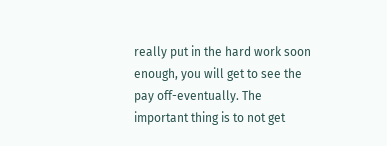really put in the hard work soon enough, you will get to see the pay off-eventually. The important thing is to not get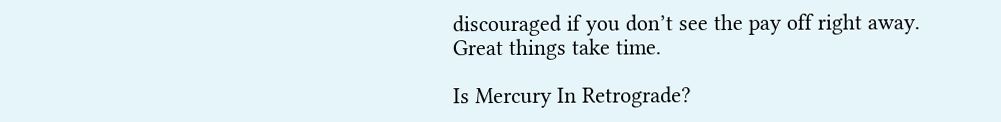discouraged if you don’t see the pay off right away. Great things take time.

Is Mercury In Retrograde?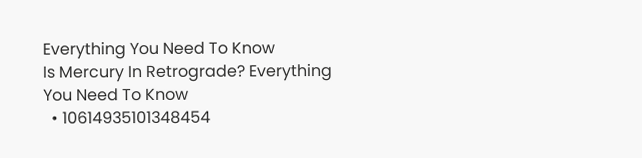Everything You Need To Know
Is Mercury In Retrograde? Everything You Need To Know
  • 10614935101348454